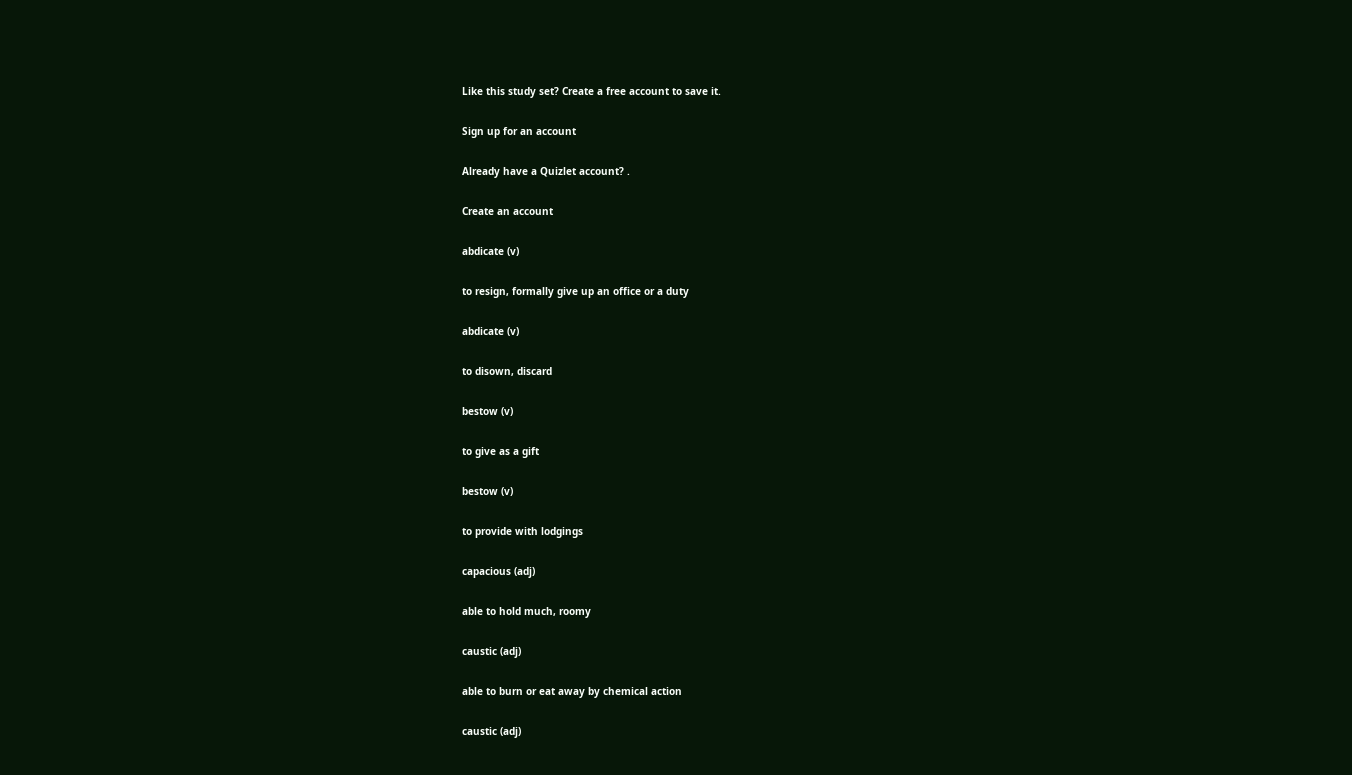Like this study set? Create a free account to save it.

Sign up for an account

Already have a Quizlet account? .

Create an account

abdicate (v)

to resign, formally give up an office or a duty

abdicate (v)

to disown, discard

bestow (v)

to give as a gift

bestow (v)

to provide with lodgings

capacious (adj)

able to hold much, roomy

caustic (adj)

able to burn or eat away by chemical action

caustic (adj)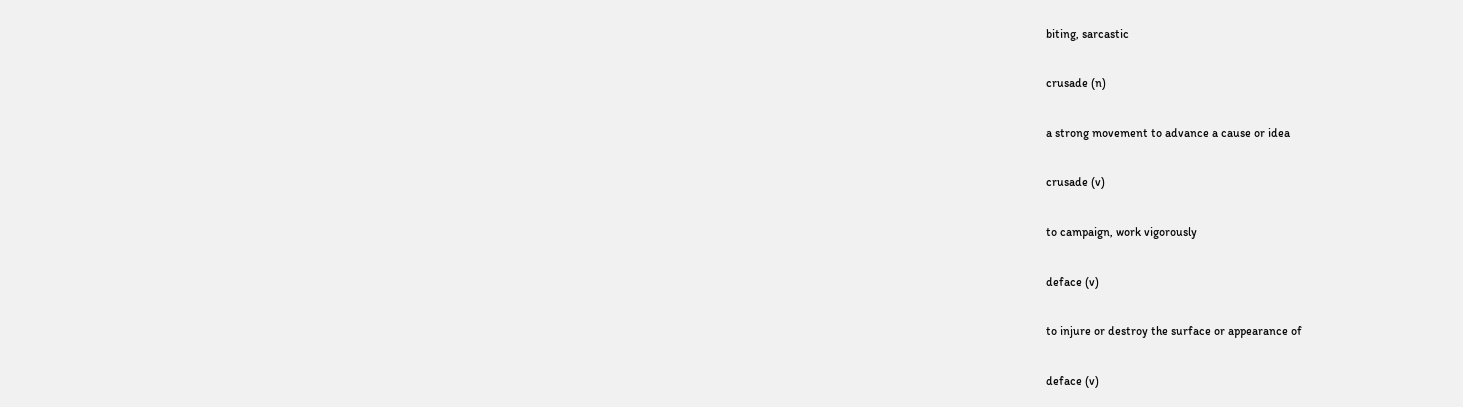biting, sarcastic

crusade (n)

a strong movement to advance a cause or idea

crusade (v)

to campaign, work vigorously

deface (v)

to injure or destroy the surface or appearance of

deface (v)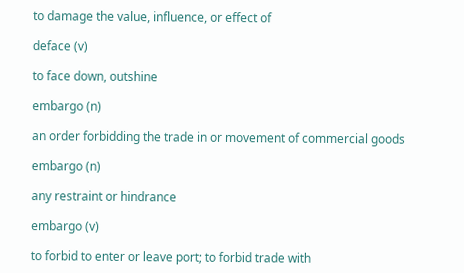to damage the value, influence, or effect of

deface (v)

to face down, outshine

embargo (n)

an order forbidding the trade in or movement of commercial goods

embargo (n)

any restraint or hindrance

embargo (v)

to forbid to enter or leave port; to forbid trade with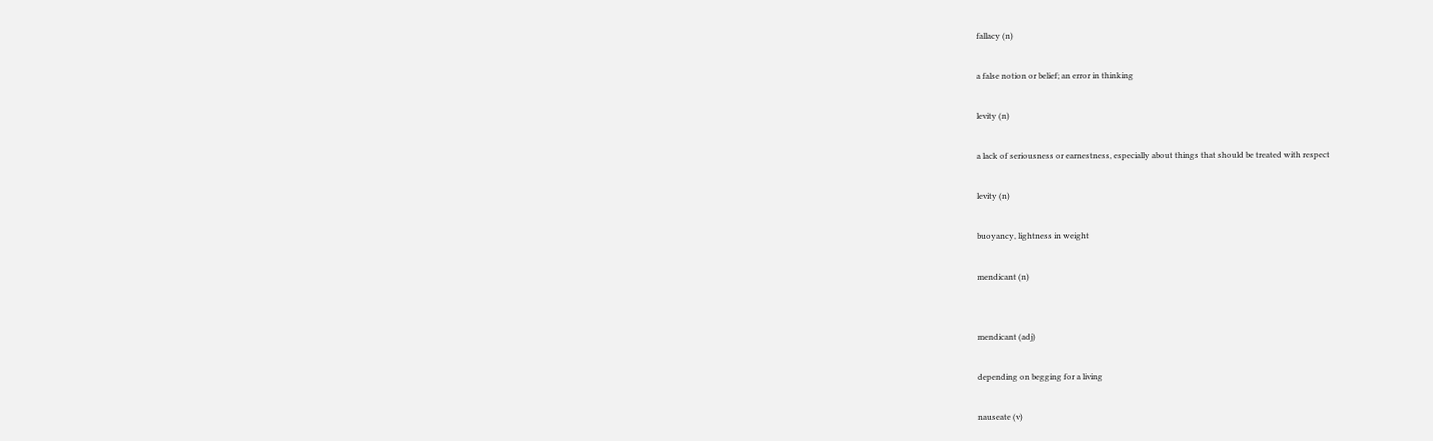fallacy (n)

a false notion or belief; an error in thinking

levity (n)

a lack of seriousness or earnestness, especially about things that should be treated with respect

levity (n)

buoyancy, lightness in weight

mendicant (n)


mendicant (adj)

depending on begging for a living

nauseate (v)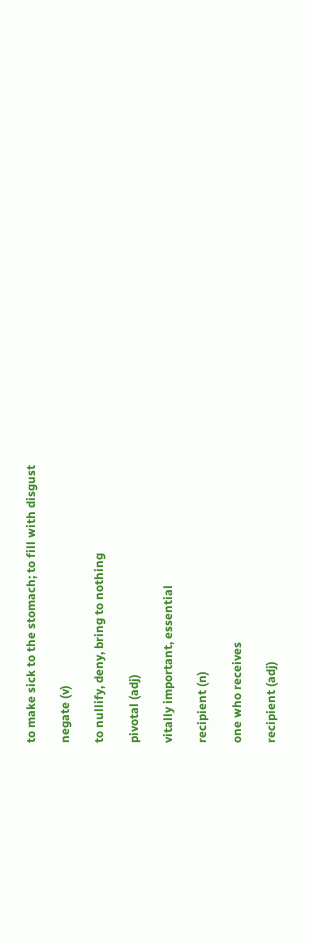to make sick to the stomach; to fill with disgust

negate (v)

to nullify, deny, bring to nothing

pivotal (adj)

vitally important, essential

recipient (n)

one who receives

recipient (adj)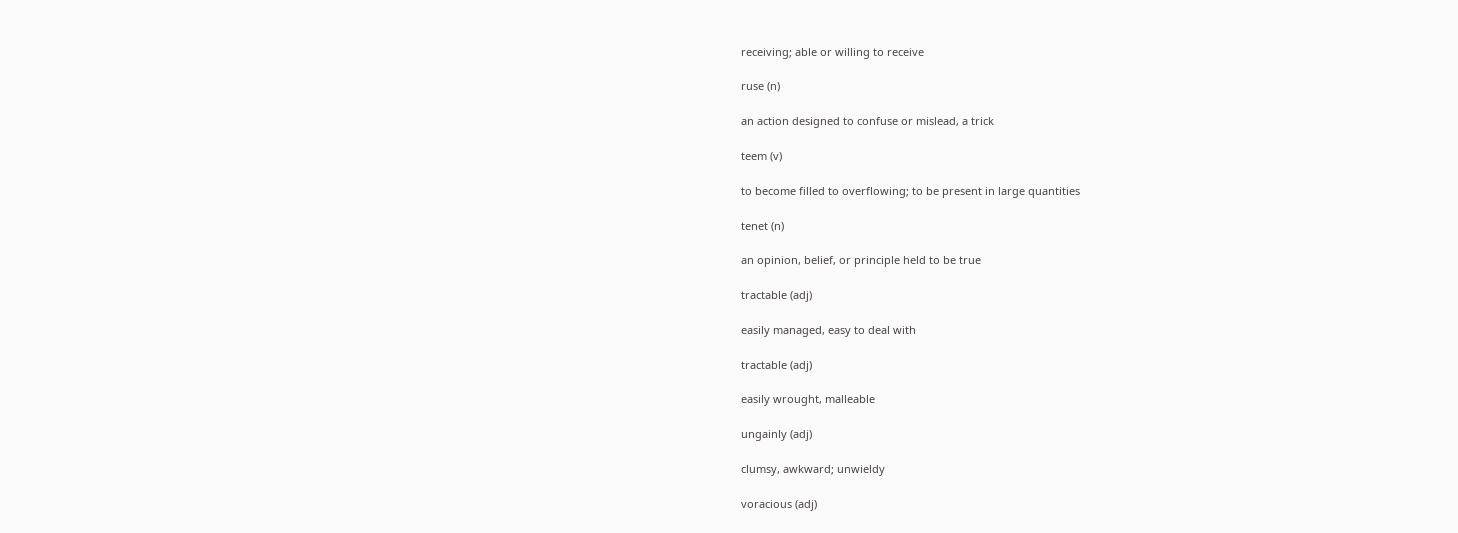receiving; able or willing to receive

ruse (n)

an action designed to confuse or mislead, a trick

teem (v)

to become filled to overflowing; to be present in large quantities

tenet (n)

an opinion, belief, or principle held to be true

tractable (adj)

easily managed, easy to deal with

tractable (adj)

easily wrought, malleable

ungainly (adj)

clumsy, awkward; unwieldy

voracious (adj)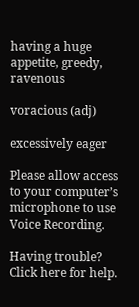having a huge appetite, greedy, ravenous

voracious (adj)

excessively eager

Please allow access to your computer’s microphone to use Voice Recording.

Having trouble? Click here for help.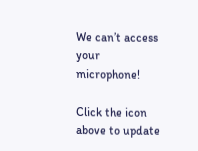We can’t access your microphone!

Click the icon above to update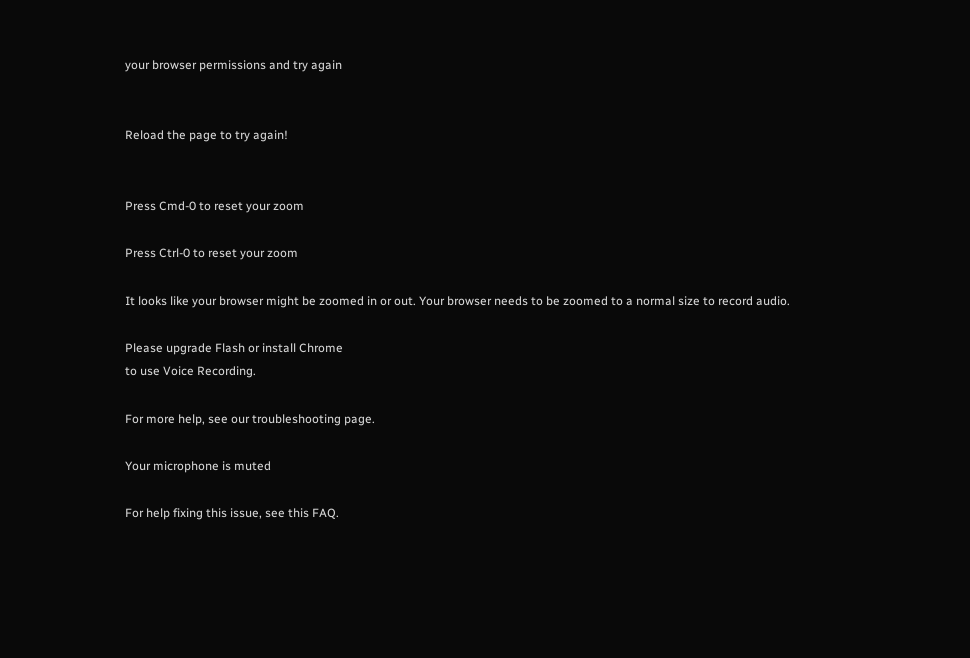your browser permissions and try again


Reload the page to try again!


Press Cmd-0 to reset your zoom

Press Ctrl-0 to reset your zoom

It looks like your browser might be zoomed in or out. Your browser needs to be zoomed to a normal size to record audio.

Please upgrade Flash or install Chrome
to use Voice Recording.

For more help, see our troubleshooting page.

Your microphone is muted

For help fixing this issue, see this FAQ.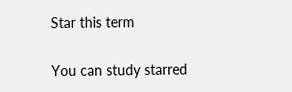Star this term

You can study starred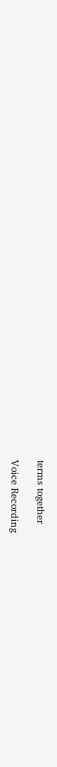terms together

Voice Recording